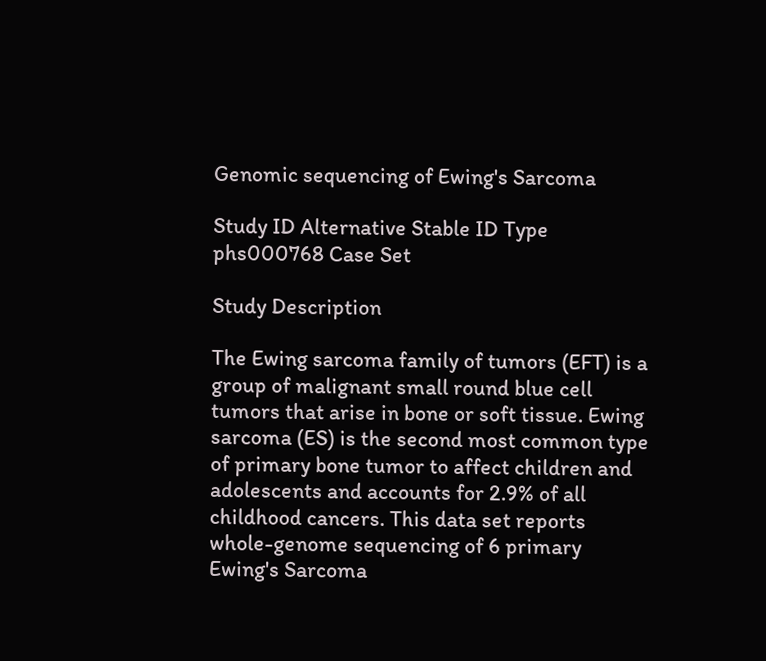Genomic sequencing of Ewing's Sarcoma

Study ID Alternative Stable ID Type
phs000768 Case Set

Study Description

The Ewing sarcoma family of tumors (EFT) is a group of malignant small round blue cell tumors that arise in bone or soft tissue. Ewing sarcoma (ES) is the second most common type of primary bone tumor to affect children and adolescents and accounts for 2.9% of all childhood cancers. This data set reports whole-genome sequencing of 6 primary Ewing's Sarcoma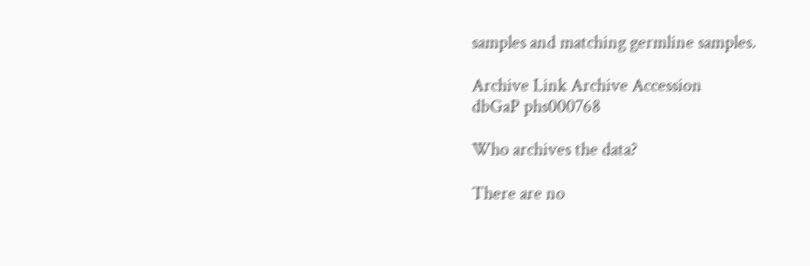samples and matching germline samples.

Archive Link Archive Accession
dbGaP phs000768

Who archives the data?

There are no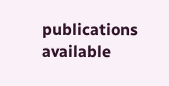publications available